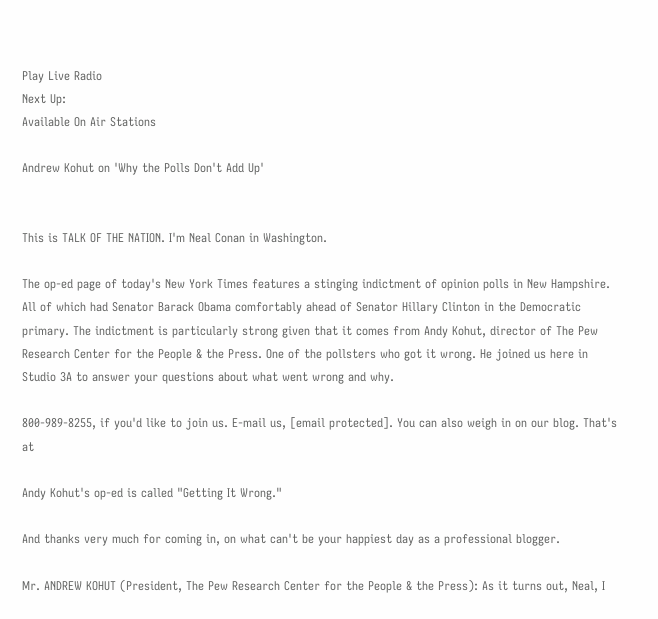Play Live Radio
Next Up:
Available On Air Stations

Andrew Kohut on 'Why the Polls Don't Add Up'


This is TALK OF THE NATION. I'm Neal Conan in Washington.

The op-ed page of today's New York Times features a stinging indictment of opinion polls in New Hampshire. All of which had Senator Barack Obama comfortably ahead of Senator Hillary Clinton in the Democratic primary. The indictment is particularly strong given that it comes from Andy Kohut, director of The Pew Research Center for the People & the Press. One of the pollsters who got it wrong. He joined us here in Studio 3A to answer your questions about what went wrong and why.

800-989-8255, if you'd like to join us. E-mail us, [email protected]. You can also weigh in on our blog. That's at

Andy Kohut's op-ed is called "Getting It Wrong."

And thanks very much for coming in, on what can't be your happiest day as a professional blogger.

Mr. ANDREW KOHUT (President, The Pew Research Center for the People & the Press): As it turns out, Neal, I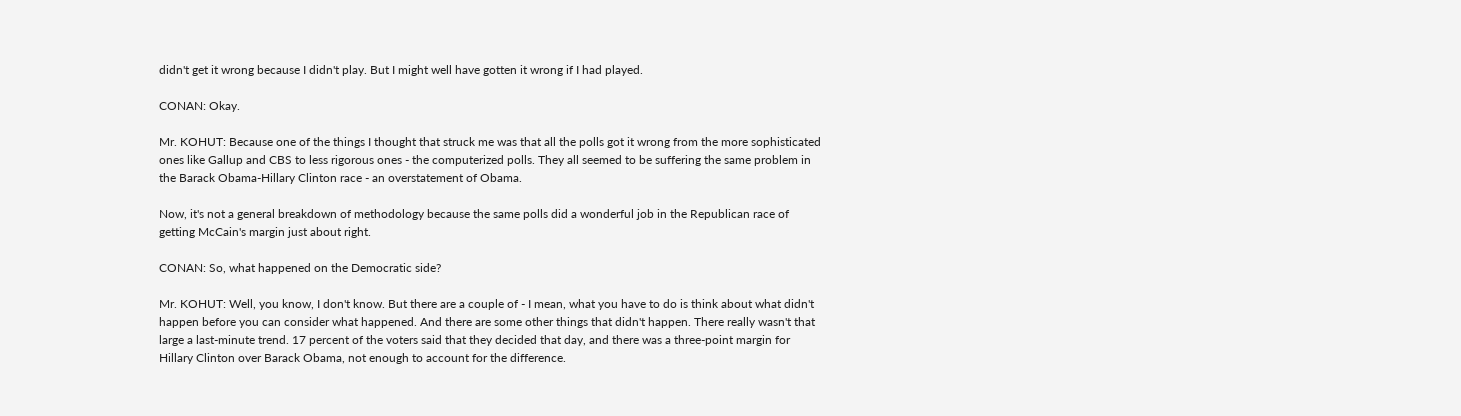didn't get it wrong because I didn't play. But I might well have gotten it wrong if I had played.

CONAN: Okay.

Mr. KOHUT: Because one of the things I thought that struck me was that all the polls got it wrong from the more sophisticated ones like Gallup and CBS to less rigorous ones - the computerized polls. They all seemed to be suffering the same problem in the Barack Obama-Hillary Clinton race - an overstatement of Obama.

Now, it's not a general breakdown of methodology because the same polls did a wonderful job in the Republican race of getting McCain's margin just about right.

CONAN: So, what happened on the Democratic side?

Mr. KOHUT: Well, you know, I don't know. But there are a couple of - I mean, what you have to do is think about what didn't happen before you can consider what happened. And there are some other things that didn't happen. There really wasn't that large a last-minute trend. 17 percent of the voters said that they decided that day, and there was a three-point margin for Hillary Clinton over Barack Obama, not enough to account for the difference.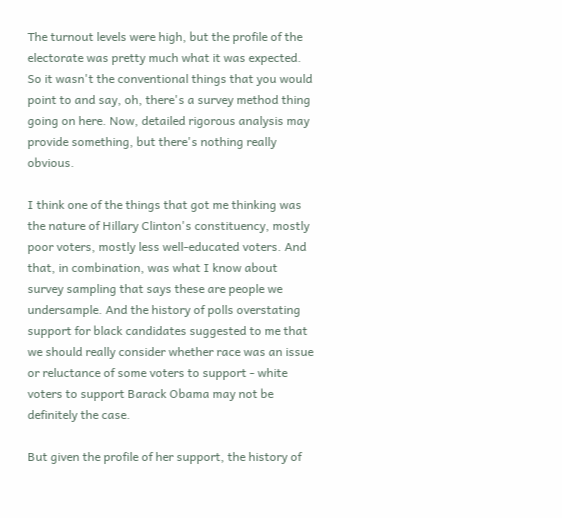The turnout levels were high, but the profile of the electorate was pretty much what it was expected. So it wasn't the conventional things that you would point to and say, oh, there's a survey method thing going on here. Now, detailed rigorous analysis may provide something, but there's nothing really obvious.

I think one of the things that got me thinking was the nature of Hillary Clinton's constituency, mostly poor voters, mostly less well-educated voters. And that, in combination, was what I know about survey sampling that says these are people we undersample. And the history of polls overstating support for black candidates suggested to me that we should really consider whether race was an issue or reluctance of some voters to support - white voters to support Barack Obama may not be definitely the case.

But given the profile of her support, the history of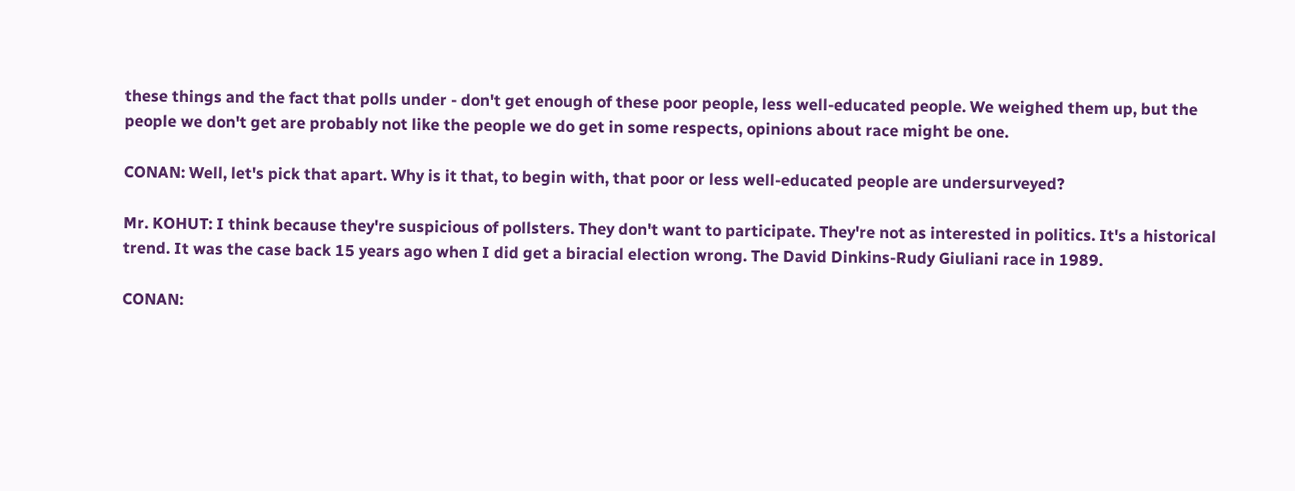these things and the fact that polls under - don't get enough of these poor people, less well-educated people. We weighed them up, but the people we don't get are probably not like the people we do get in some respects, opinions about race might be one.

CONAN: Well, let's pick that apart. Why is it that, to begin with, that poor or less well-educated people are undersurveyed?

Mr. KOHUT: I think because they're suspicious of pollsters. They don't want to participate. They're not as interested in politics. It's a historical trend. It was the case back 15 years ago when I did get a biracial election wrong. The David Dinkins-Rudy Giuliani race in 1989.

CONAN: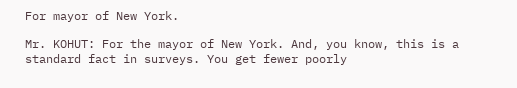For mayor of New York.

Mr. KOHUT: For the mayor of New York. And, you know, this is a standard fact in surveys. You get fewer poorly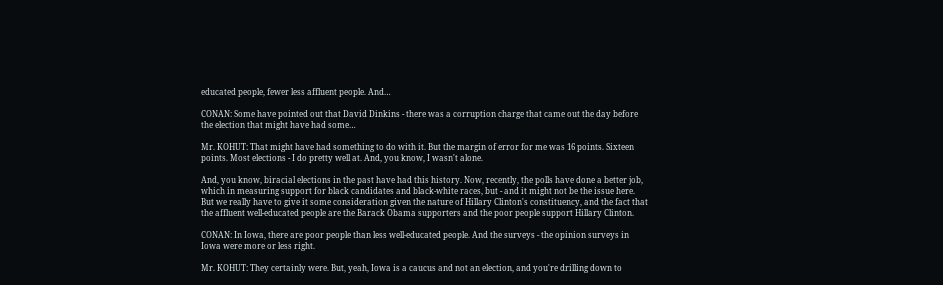educated people, fewer less affluent people. And…

CONAN: Some have pointed out that David Dinkins - there was a corruption charge that came out the day before the election that might have had some…

Mr. KOHUT: That might have had something to do with it. But the margin of error for me was 16 points. Sixteen points. Most elections - I do pretty well at. And, you know, I wasn't alone.

And, you know, biracial elections in the past have had this history. Now, recently, the polls have done a better job, which in measuring support for black candidates and black-white races, but - and it might not be the issue here. But we really have to give it some consideration given the nature of Hillary Clinton's constituency, and the fact that the affluent well-educated people are the Barack Obama supporters and the poor people support Hillary Clinton.

CONAN: In Iowa, there are poor people than less well-educated people. And the surveys - the opinion surveys in Iowa were more or less right.

Mr. KOHUT: They certainly were. But, yeah, Iowa is a caucus and not an election, and you're drilling down to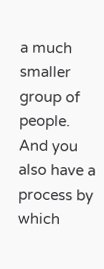a much smaller group of people. And you also have a process by which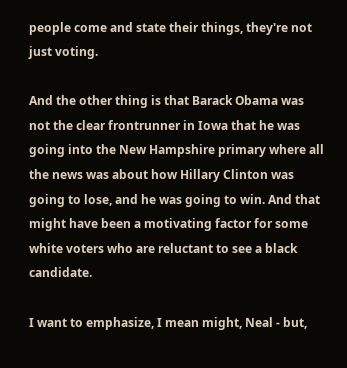people come and state their things, they're not just voting.

And the other thing is that Barack Obama was not the clear frontrunner in Iowa that he was going into the New Hampshire primary where all the news was about how Hillary Clinton was going to lose, and he was going to win. And that might have been a motivating factor for some white voters who are reluctant to see a black candidate.

I want to emphasize, I mean might, Neal - but,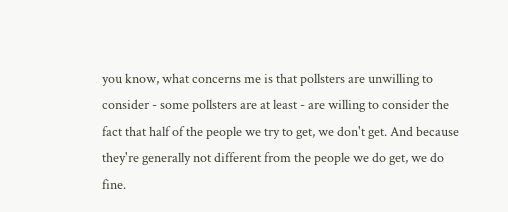you know, what concerns me is that pollsters are unwilling to consider - some pollsters are at least - are willing to consider the fact that half of the people we try to get, we don't get. And because they're generally not different from the people we do get, we do fine.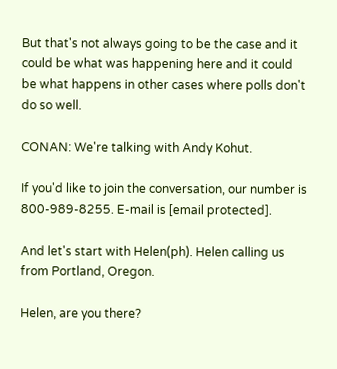But that's not always going to be the case and it could be what was happening here and it could be what happens in other cases where polls don't do so well.

CONAN: We're talking with Andy Kohut.

If you'd like to join the conversation, our number is 800-989-8255. E-mail is [email protected].

And let's start with Helen(ph). Helen calling us from Portland, Oregon.

Helen, are you there?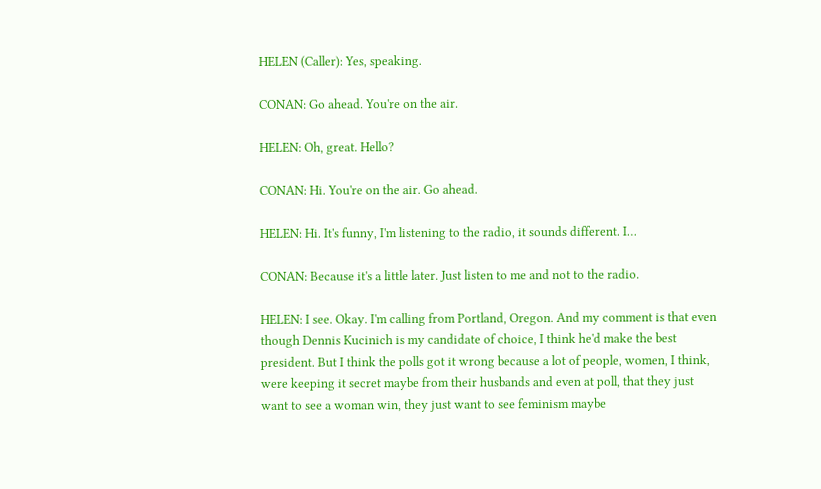HELEN (Caller): Yes, speaking.

CONAN: Go ahead. You're on the air.

HELEN: Oh, great. Hello?

CONAN: Hi. You're on the air. Go ahead.

HELEN: Hi. It's funny, I'm listening to the radio, it sounds different. I…

CONAN: Because it's a little later. Just listen to me and not to the radio.

HELEN: I see. Okay. I'm calling from Portland, Oregon. And my comment is that even though Dennis Kucinich is my candidate of choice, I think he'd make the best president. But I think the polls got it wrong because a lot of people, women, I think, were keeping it secret maybe from their husbands and even at poll, that they just want to see a woman win, they just want to see feminism maybe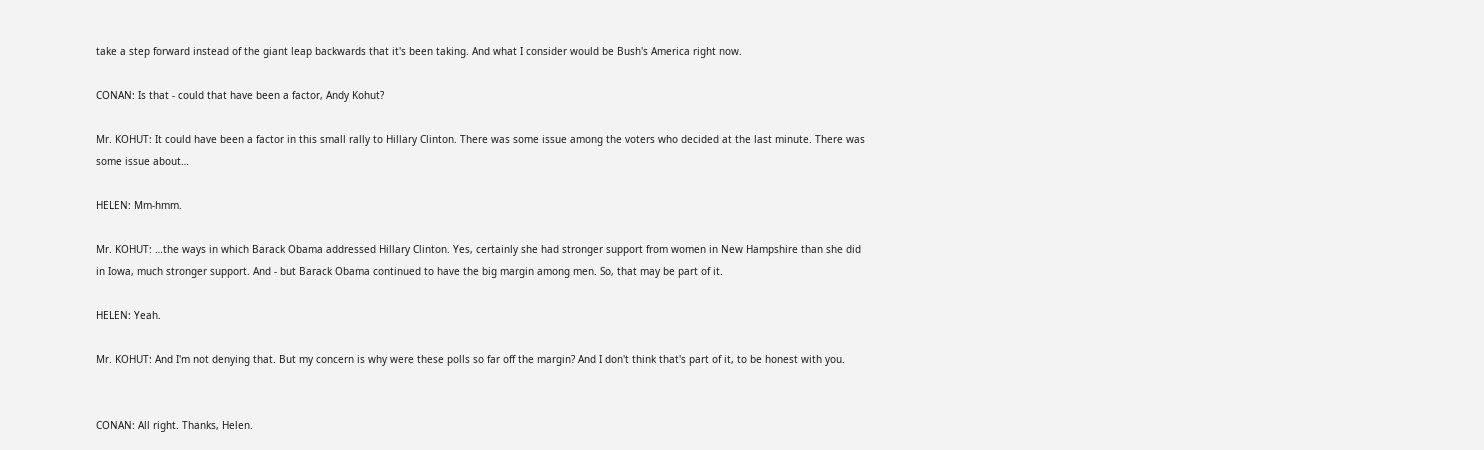take a step forward instead of the giant leap backwards that it's been taking. And what I consider would be Bush's America right now.

CONAN: Is that - could that have been a factor, Andy Kohut?

Mr. KOHUT: It could have been a factor in this small rally to Hillary Clinton. There was some issue among the voters who decided at the last minute. There was some issue about…

HELEN: Mm-hmm.

Mr. KOHUT: …the ways in which Barack Obama addressed Hillary Clinton. Yes, certainly she had stronger support from women in New Hampshire than she did in Iowa, much stronger support. And - but Barack Obama continued to have the big margin among men. So, that may be part of it.

HELEN: Yeah.

Mr. KOHUT: And I'm not denying that. But my concern is why were these polls so far off the margin? And I don't think that's part of it, to be honest with you.


CONAN: All right. Thanks, Helen.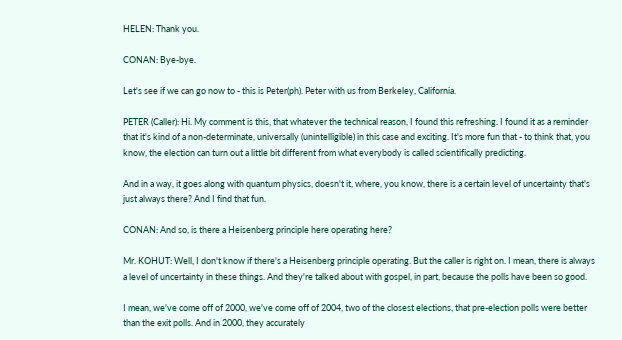HELEN: Thank you.

CONAN: Bye-bye.

Let's see if we can go now to - this is Peter(ph). Peter with us from Berkeley, California.

PETER (Caller): Hi. My comment is this, that whatever the technical reason, I found this refreshing. I found it as a reminder that it's kind of a non-determinate, universally (unintelligible) in this case and exciting. It's more fun that - to think that, you know, the election can turn out a little bit different from what everybody is called scientifically predicting.

And in a way, it goes along with quantum physics, doesn't it, where, you know, there is a certain level of uncertainty that's just always there? And I find that fun.

CONAN: And so, is there a Heisenberg principle here operating here?

Mr. KOHUT: Well, I don't know if there's a Heisenberg principle operating. But the caller is right on. I mean, there is always a level of uncertainty in these things. And they're talked about with gospel, in part, because the polls have been so good.

I mean, we've come off of 2000, we've come off of 2004, two of the closest elections, that pre-election polls were better than the exit polls. And in 2000, they accurately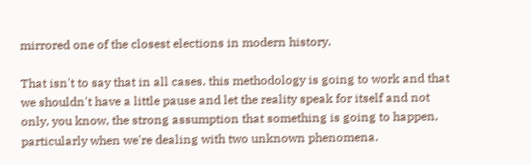mirrored one of the closest elections in modern history.

That isn't to say that in all cases, this methodology is going to work and that we shouldn't have a little pause and let the reality speak for itself and not only, you know, the strong assumption that something is going to happen, particularly when we're dealing with two unknown phenomena.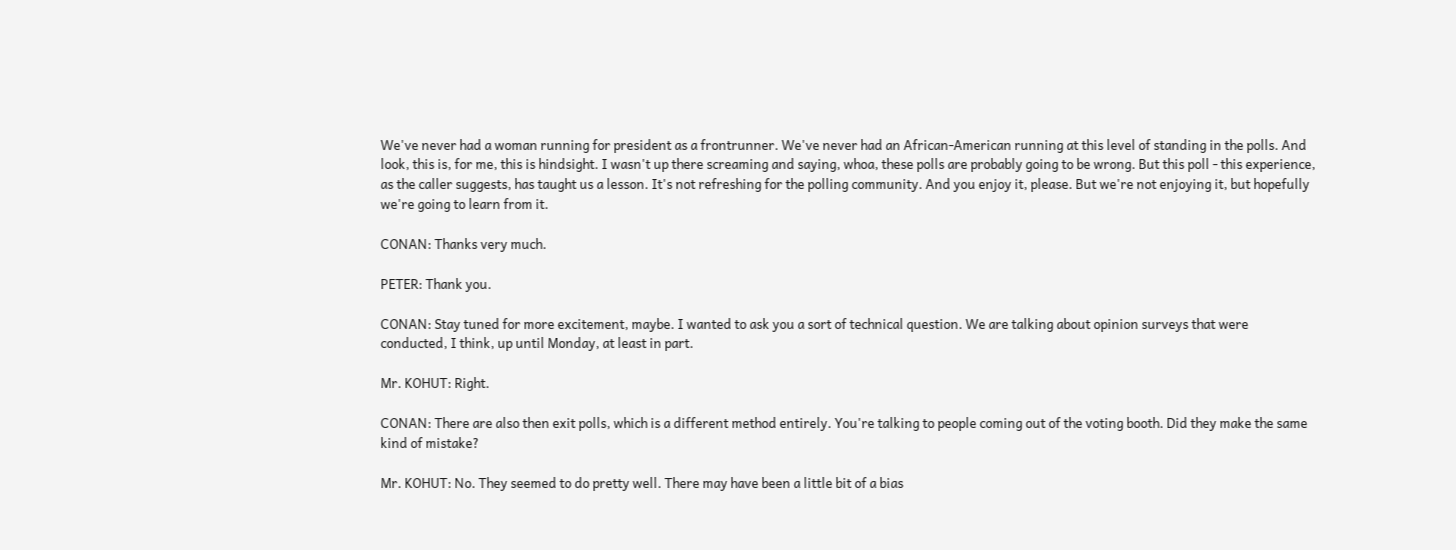We've never had a woman running for president as a frontrunner. We've never had an African-American running at this level of standing in the polls. And look, this is, for me, this is hindsight. I wasn't up there screaming and saying, whoa, these polls are probably going to be wrong. But this poll - this experience, as the caller suggests, has taught us a lesson. It's not refreshing for the polling community. And you enjoy it, please. But we're not enjoying it, but hopefully we're going to learn from it.

CONAN: Thanks very much.

PETER: Thank you.

CONAN: Stay tuned for more excitement, maybe. I wanted to ask you a sort of technical question. We are talking about opinion surveys that were conducted, I think, up until Monday, at least in part.

Mr. KOHUT: Right.

CONAN: There are also then exit polls, which is a different method entirely. You're talking to people coming out of the voting booth. Did they make the same kind of mistake?

Mr. KOHUT: No. They seemed to do pretty well. There may have been a little bit of a bias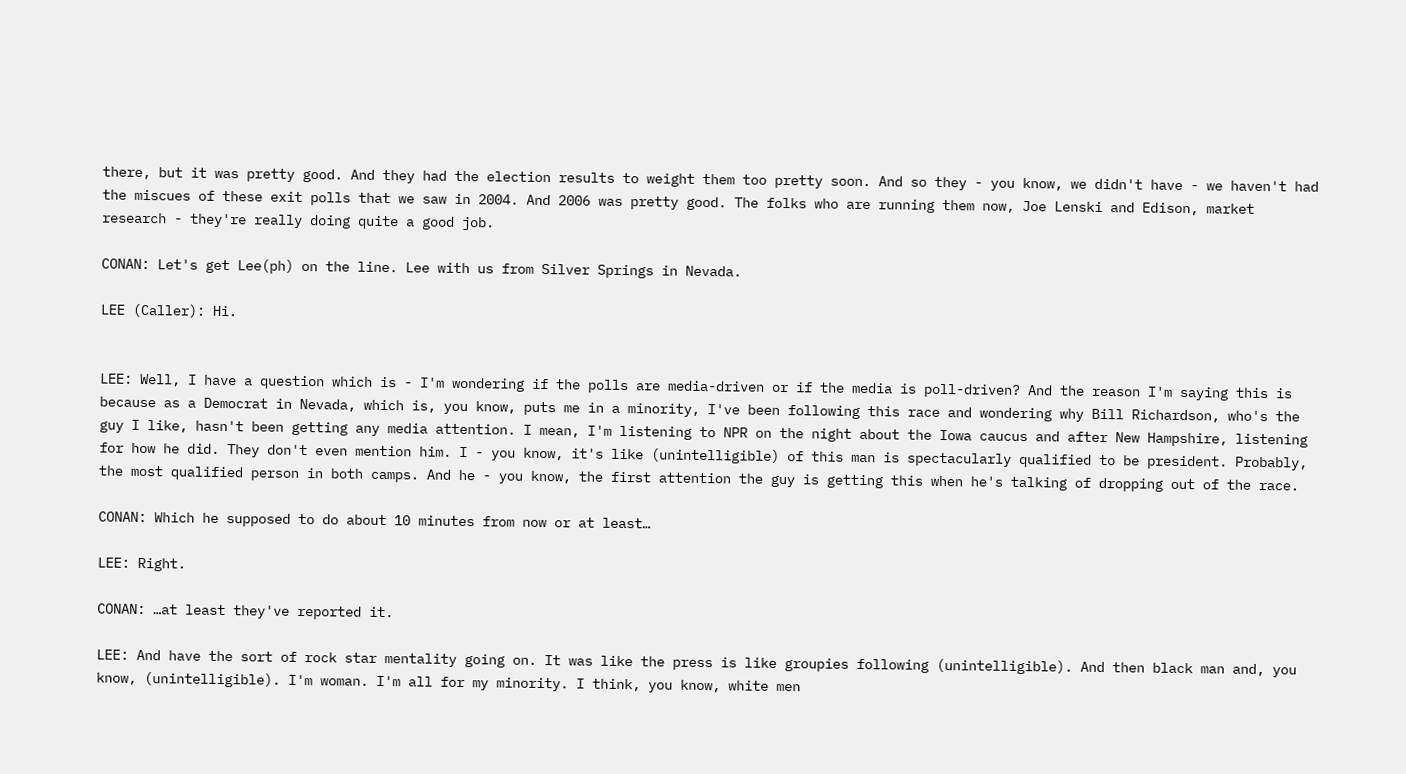there, but it was pretty good. And they had the election results to weight them too pretty soon. And so they - you know, we didn't have - we haven't had the miscues of these exit polls that we saw in 2004. And 2006 was pretty good. The folks who are running them now, Joe Lenski and Edison, market research - they're really doing quite a good job.

CONAN: Let's get Lee(ph) on the line. Lee with us from Silver Springs in Nevada.

LEE (Caller): Hi.


LEE: Well, I have a question which is - I'm wondering if the polls are media-driven or if the media is poll-driven? And the reason I'm saying this is because as a Democrat in Nevada, which is, you know, puts me in a minority, I've been following this race and wondering why Bill Richardson, who's the guy I like, hasn't been getting any media attention. I mean, I'm listening to NPR on the night about the Iowa caucus and after New Hampshire, listening for how he did. They don't even mention him. I - you know, it's like (unintelligible) of this man is spectacularly qualified to be president. Probably, the most qualified person in both camps. And he - you know, the first attention the guy is getting this when he's talking of dropping out of the race.

CONAN: Which he supposed to do about 10 minutes from now or at least…

LEE: Right.

CONAN: …at least they've reported it.

LEE: And have the sort of rock star mentality going on. It was like the press is like groupies following (unintelligible). And then black man and, you know, (unintelligible). I'm woman. I'm all for my minority. I think, you know, white men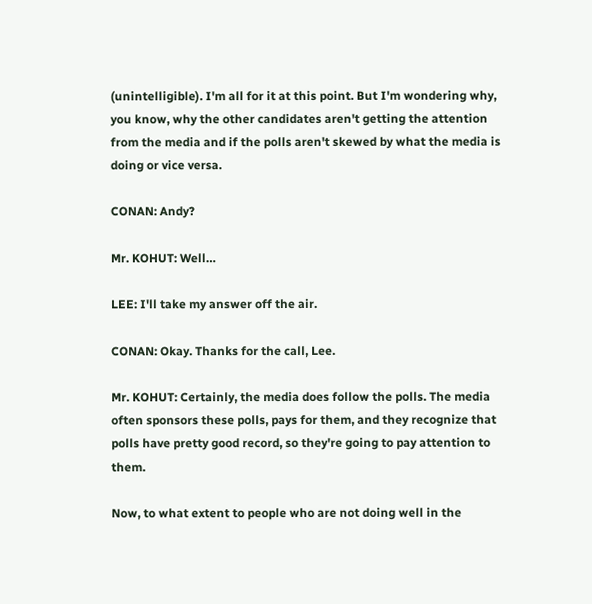(unintelligible). I'm all for it at this point. But I'm wondering why, you know, why the other candidates aren't getting the attention from the media and if the polls aren't skewed by what the media is doing or vice versa.

CONAN: Andy?

Mr. KOHUT: Well…

LEE: I'll take my answer off the air.

CONAN: Okay. Thanks for the call, Lee.

Mr. KOHUT: Certainly, the media does follow the polls. The media often sponsors these polls, pays for them, and they recognize that polls have pretty good record, so they're going to pay attention to them.

Now, to what extent to people who are not doing well in the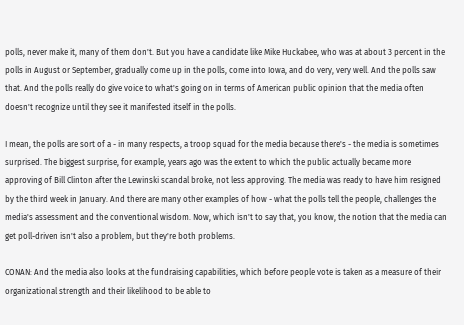polls, never make it, many of them don't. But you have a candidate like Mike Huckabee, who was at about 3 percent in the polls in August or September, gradually come up in the polls, come into Iowa, and do very, very well. And the polls saw that. And the polls really do give voice to what's going on in terms of American public opinion that the media often doesn't recognize until they see it manifested itself in the polls.

I mean, the polls are sort of a - in many respects, a troop squad for the media because there's - the media is sometimes surprised. The biggest surprise, for example, years ago was the extent to which the public actually became more approving of Bill Clinton after the Lewinski scandal broke, not less approving. The media was ready to have him resigned by the third week in January. And there are many other examples of how - what the polls tell the people, challenges the media's assessment and the conventional wisdom. Now, which isn't to say that, you know, the notion that the media can get poll-driven isn't also a problem, but they're both problems.

CONAN: And the media also looks at the fundraising capabilities, which before people vote is taken as a measure of their organizational strength and their likelihood to be able to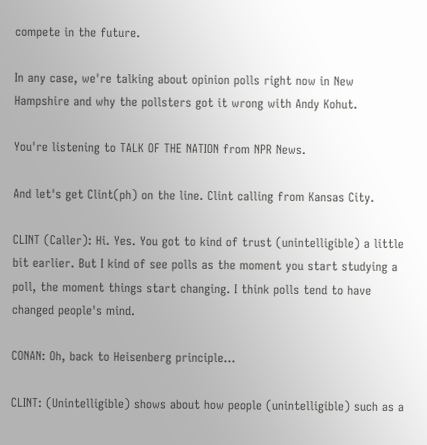compete in the future.

In any case, we're talking about opinion polls right now in New Hampshire and why the pollsters got it wrong with Andy Kohut.

You're listening to TALK OF THE NATION from NPR News.

And let's get Clint(ph) on the line. Clint calling from Kansas City.

CLINT (Caller): Hi. Yes. You got to kind of trust (unintelligible) a little bit earlier. But I kind of see polls as the moment you start studying a poll, the moment things start changing. I think polls tend to have changed people's mind.

CONAN: Oh, back to Heisenberg principle…

CLINT: (Unintelligible) shows about how people (unintelligible) such as a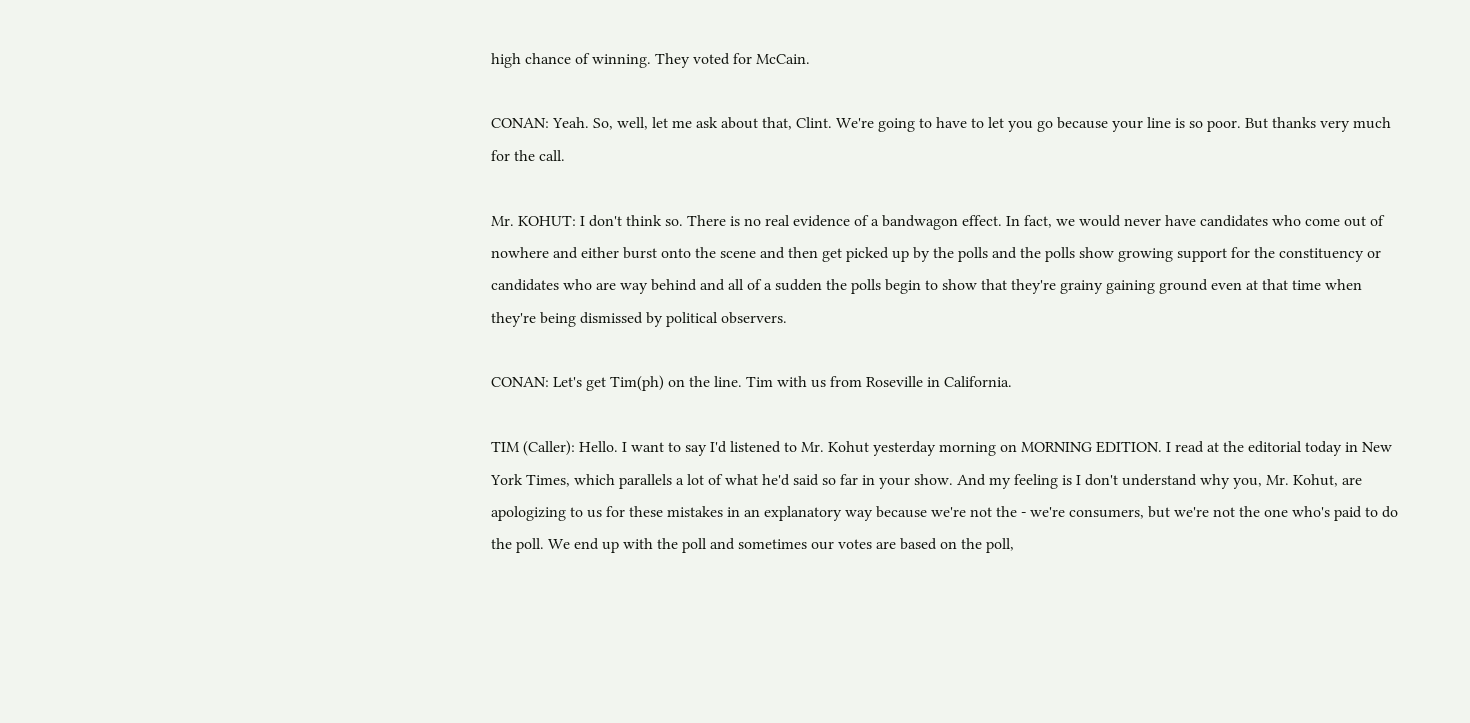high chance of winning. They voted for McCain.

CONAN: Yeah. So, well, let me ask about that, Clint. We're going to have to let you go because your line is so poor. But thanks very much for the call.

Mr. KOHUT: I don't think so. There is no real evidence of a bandwagon effect. In fact, we would never have candidates who come out of nowhere and either burst onto the scene and then get picked up by the polls and the polls show growing support for the constituency or candidates who are way behind and all of a sudden the polls begin to show that they're grainy gaining ground even at that time when they're being dismissed by political observers.

CONAN: Let's get Tim(ph) on the line. Tim with us from Roseville in California.

TIM (Caller): Hello. I want to say I'd listened to Mr. Kohut yesterday morning on MORNING EDITION. I read at the editorial today in New York Times, which parallels a lot of what he'd said so far in your show. And my feeling is I don't understand why you, Mr. Kohut, are apologizing to us for these mistakes in an explanatory way because we're not the - we're consumers, but we're not the one who's paid to do the poll. We end up with the poll and sometimes our votes are based on the poll,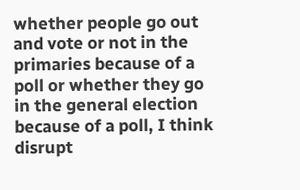whether people go out and vote or not in the primaries because of a poll or whether they go in the general election because of a poll, I think disrupt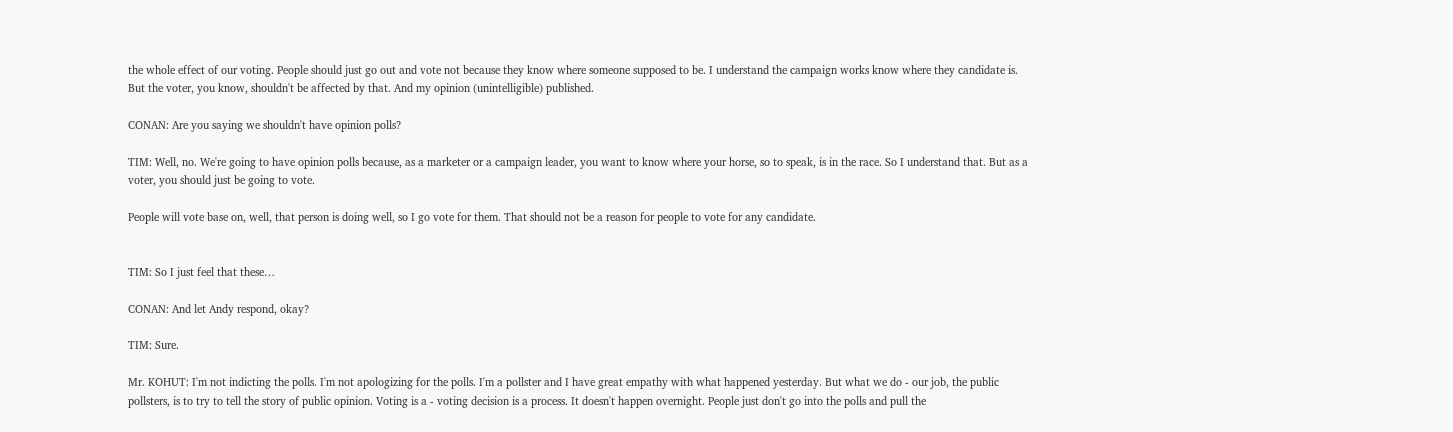the whole effect of our voting. People should just go out and vote not because they know where someone supposed to be. I understand the campaign works know where they candidate is. But the voter, you know, shouldn't be affected by that. And my opinion (unintelligible) published.

CONAN: Are you saying we shouldn't have opinion polls?

TIM: Well, no. We're going to have opinion polls because, as a marketer or a campaign leader, you want to know where your horse, so to speak, is in the race. So I understand that. But as a voter, you should just be going to vote.

People will vote base on, well, that person is doing well, so I go vote for them. That should not be a reason for people to vote for any candidate.


TIM: So I just feel that these…

CONAN: And let Andy respond, okay?

TIM: Sure.

Mr. KOHUT: I'm not indicting the polls. I'm not apologizing for the polls. I'm a pollster and I have great empathy with what happened yesterday. But what we do - our job, the public pollsters, is to try to tell the story of public opinion. Voting is a - voting decision is a process. It doesn't happen overnight. People just don't go into the polls and pull the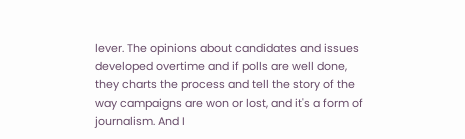lever. The opinions about candidates and issues developed overtime and if polls are well done, they charts the process and tell the story of the way campaigns are won or lost, and it's a form of journalism. And I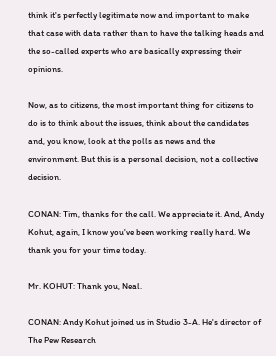think it's perfectly legitimate now and important to make that case with data rather than to have the talking heads and the so-called experts who are basically expressing their opinions.

Now, as to citizens, the most important thing for citizens to do is to think about the issues, think about the candidates and, you know, look at the polls as news and the environment. But this is a personal decision, not a collective decision.

CONAN: Tim, thanks for the call. We appreciate it. And, Andy Kohut, again, I know you've been working really hard. We thank you for your time today.

Mr. KOHUT: Thank you, Neal.

CONAN: Andy Kohut joined us in Studio 3-A. He's director of The Pew Research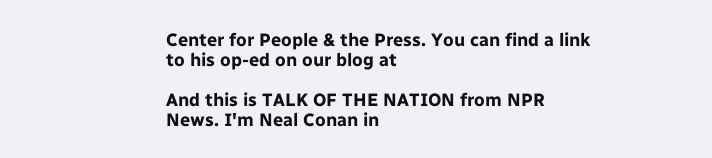Center for People & the Press. You can find a link to his op-ed on our blog at

And this is TALK OF THE NATION from NPR News. I'm Neal Conan in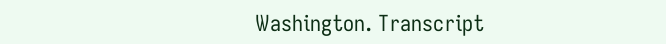Washington. Transcript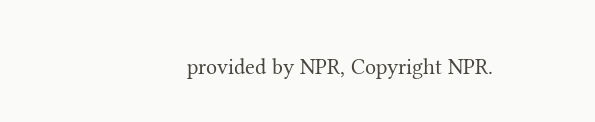provided by NPR, Copyright NPR.